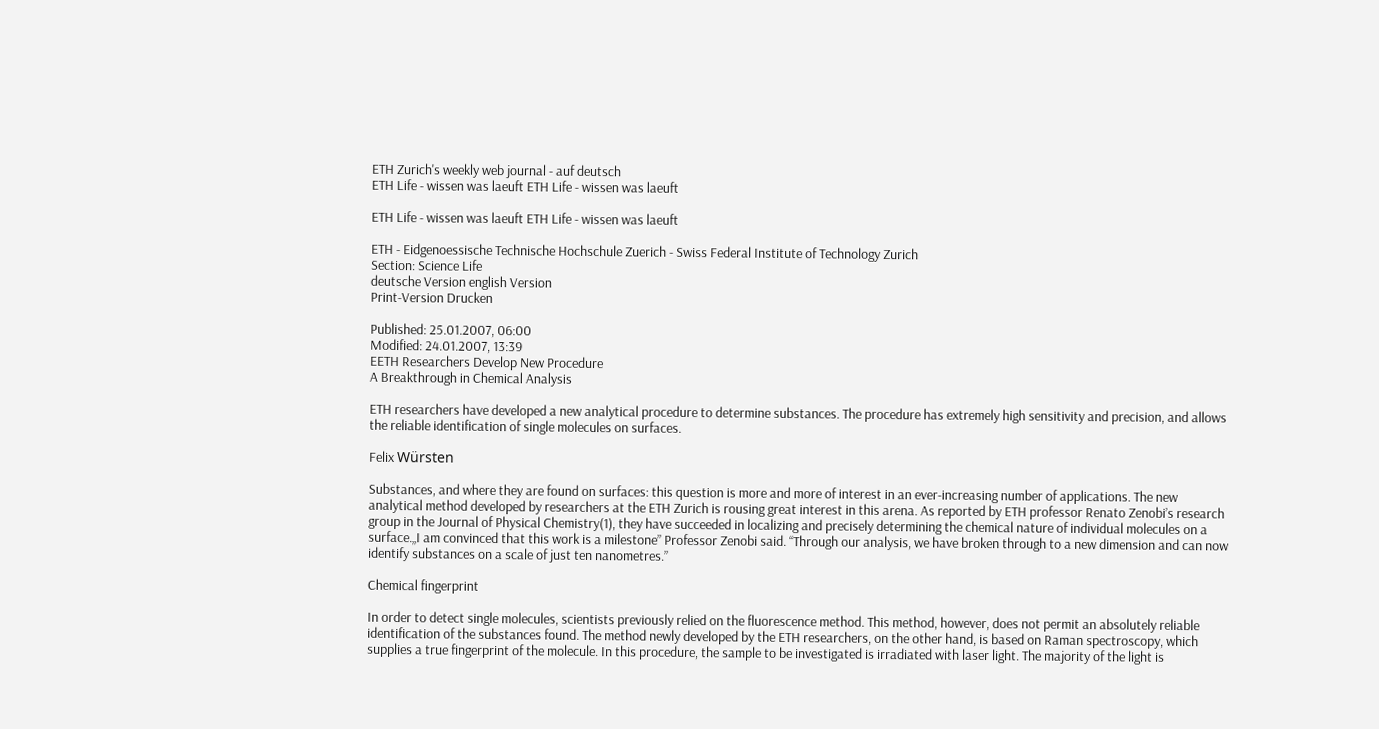ETH Zurich's weekly web journal - auf deutsch
ETH Life - wissen was laeuft ETH Life - wissen was laeuft

ETH Life - wissen was laeuft ETH Life - wissen was laeuft

ETH - Eidgenoessische Technische Hochschule Zuerich - Swiss Federal Institute of Technology Zurich
Section: Science Life
deutsche Version english Version
Print-Version Drucken

Published: 25.01.2007, 06:00
Modified: 24.01.2007, 13:39
EETH Researchers Develop New Procedure
A Breakthrough in Chemical Analysis

ETH researchers have developed a new analytical procedure to determine substances. The procedure has extremely high sensitivity and precision, and allows the reliable identification of single molecules on surfaces.

Felix Würsten

Substances, and where they are found on surfaces: this question is more and more of interest in an ever-increasing number of applications. The new analytical method developed by researchers at the ETH Zurich is rousing great interest in this arena. As reported by ETH professor Renato Zenobi’s research group in the Journal of Physical Chemistry(1), they have succeeded in localizing and precisely determining the chemical nature of individual molecules on a surface.„I am convinced that this work is a milestone” Professor Zenobi said. “Through our analysis, we have broken through to a new dimension and can now identify substances on a scale of just ten nanometres.”

Chemical fingerprint

In order to detect single molecules, scientists previously relied on the fluorescence method. This method, however, does not permit an absolutely reliable identification of the substances found. The method newly developed by the ETH researchers, on the other hand, is based on Raman spectroscopy, which supplies a true fingerprint of the molecule. In this procedure, the sample to be investigated is irradiated with laser light. The majority of the light is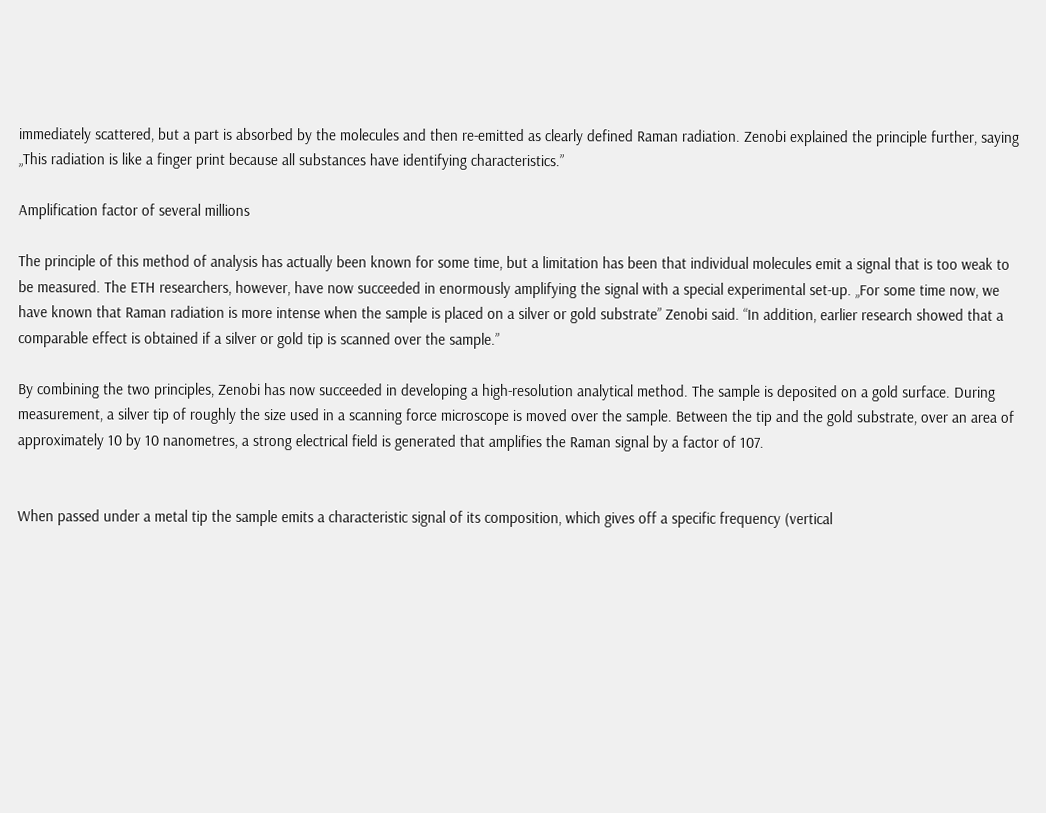immediately scattered, but a part is absorbed by the molecules and then re-emitted as clearly defined Raman radiation. Zenobi explained the principle further, saying „This radiation is like a finger print because all substances have identifying characteristics.”

Amplification factor of several millions

The principle of this method of analysis has actually been known for some time, but a limitation has been that individual molecules emit a signal that is too weak to be measured. The ETH researchers, however, have now succeeded in enormously amplifying the signal with a special experimental set-up. „For some time now, we have known that Raman radiation is more intense when the sample is placed on a silver or gold substrate” Zenobi said. “In addition, earlier research showed that a comparable effect is obtained if a silver or gold tip is scanned over the sample.”

By combining the two principles, Zenobi has now succeeded in developing a high-resolution analytical method. The sample is deposited on a gold surface. During measurement, a silver tip of roughly the size used in a scanning force microscope is moved over the sample. Between the tip and the gold substrate, over an area of approximately 10 by 10 nanometres, a strong electrical field is generated that amplifies the Raman signal by a factor of 107.


When passed under a metal tip the sample emits a characteristic signal of its composition, which gives off a specific frequency (vertical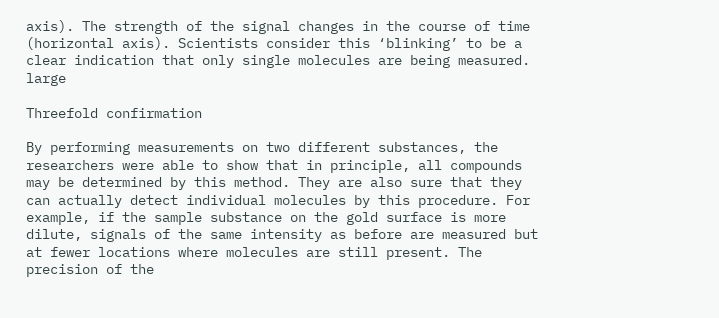axis). The strength of the signal changes in the course of time (horizontal axis). Scientists consider this ‘blinking’ to be a clear indication that only single molecules are being measured. large

Threefold confirmation

By performing measurements on two different substances, the researchers were able to show that in principle, all compounds may be determined by this method. They are also sure that they can actually detect individual molecules by this procedure. For example, if the sample substance on the gold surface is more dilute, signals of the same intensity as before are measured but at fewer locations where molecules are still present. The precision of the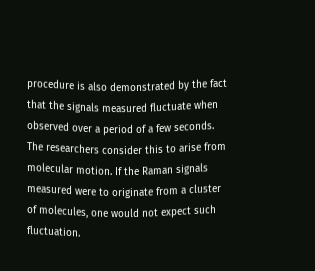procedure is also demonstrated by the fact that the signals measured fluctuate when observed over a period of a few seconds. The researchers consider this to arise from molecular motion. If the Raman signals measured were to originate from a cluster of molecules, one would not expect such fluctuation.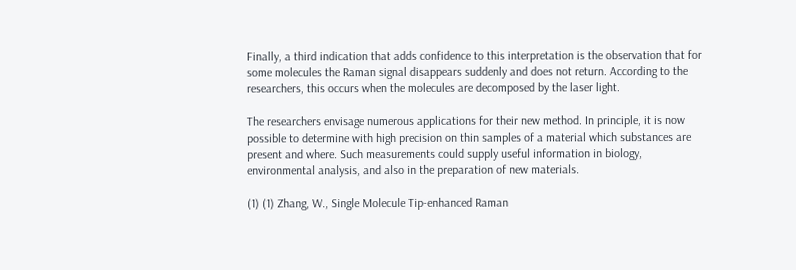Finally, a third indication that adds confidence to this interpretation is the observation that for some molecules the Raman signal disappears suddenly and does not return. According to the researchers, this occurs when the molecules are decomposed by the laser light.

The researchers envisage numerous applications for their new method. In principle, it is now possible to determine with high precision on thin samples of a material which substances are present and where. Such measurements could supply useful information in biology, environmental analysis, and also in the preparation of new materials.

(1) (1) Zhang, W., Single Molecule Tip-enhanced Raman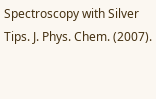Spectroscopy with Silver Tips. J. Phys. Chem. (2007).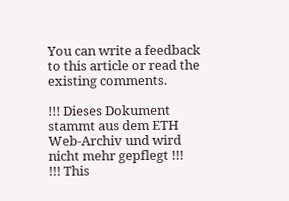You can write a feedback to this article or read the existing comments.

!!! Dieses Dokument stammt aus dem ETH Web-Archiv und wird nicht mehr gepflegt !!!
!!! This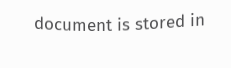document is stored in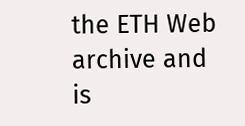the ETH Web archive and is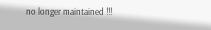no longer maintained !!!